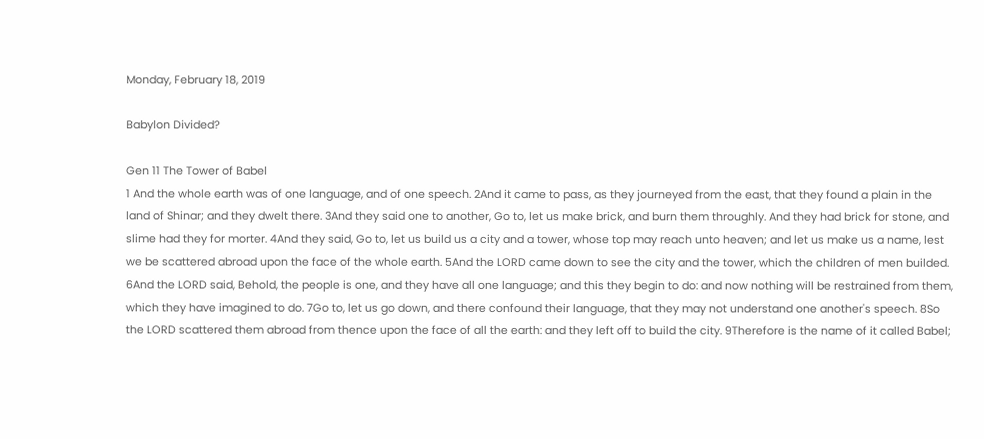Monday, February 18, 2019

Babylon Divided?

Gen 11 The Tower of Babel
1 And the whole earth was of one language, and of one speech. 2And it came to pass, as they journeyed from the east, that they found a plain in the land of Shinar; and they dwelt there. 3And they said one to another, Go to, let us make brick, and burn them throughly. And they had brick for stone, and slime had they for morter. 4And they said, Go to, let us build us a city and a tower, whose top may reach unto heaven; and let us make us a name, lest we be scattered abroad upon the face of the whole earth. 5And the LORD came down to see the city and the tower, which the children of men builded. 6And the LORD said, Behold, the people is one, and they have all one language; and this they begin to do: and now nothing will be restrained from them, which they have imagined to do. 7Go to, let us go down, and there confound their language, that they may not understand one another's speech. 8So the LORD scattered them abroad from thence upon the face of all the earth: and they left off to build the city. 9Therefore is the name of it called Babel;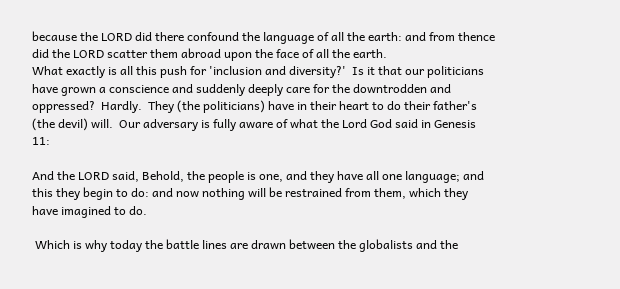because the LORD did there confound the language of all the earth: and from thence did the LORD scatter them abroad upon the face of all the earth.
What exactly is all this push for 'inclusion and diversity?'  Is it that our politicians have grown a conscience and suddenly deeply care for the downtrodden and oppressed?  Hardly.  They (the politicians) have in their heart to do their father's (the devil) will.  Our adversary is fully aware of what the Lord God said in Genesis 11:

And the LORD said, Behold, the people is one, and they have all one language; and this they begin to do: and now nothing will be restrained from them, which they have imagined to do.

 Which is why today the battle lines are drawn between the globalists and the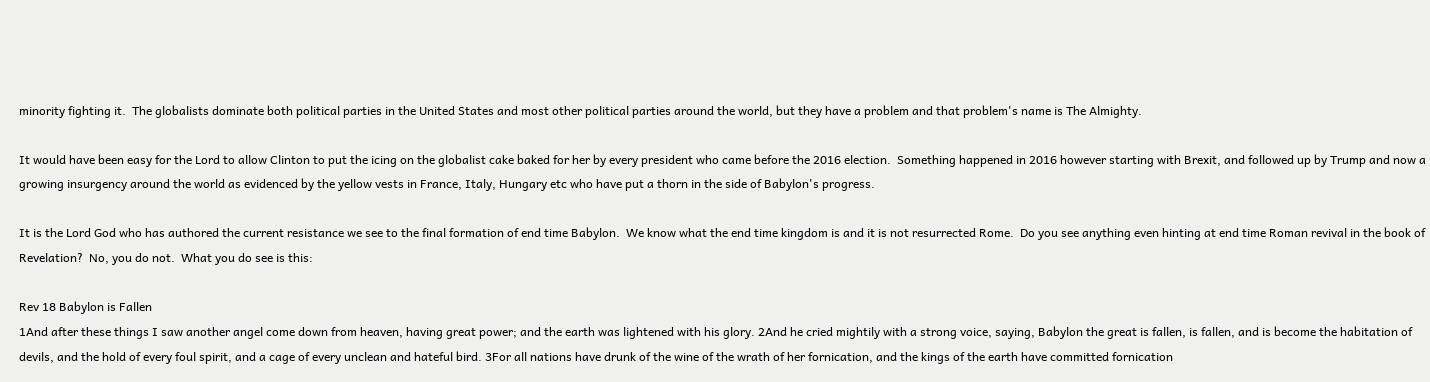minority fighting it.  The globalists dominate both political parties in the United States and most other political parties around the world, but they have a problem and that problem's name is The Almighty.

It would have been easy for the Lord to allow Clinton to put the icing on the globalist cake baked for her by every president who came before the 2016 election.  Something happened in 2016 however starting with Brexit, and followed up by Trump and now a growing insurgency around the world as evidenced by the yellow vests in France, Italy, Hungary etc who have put a thorn in the side of Babylon's progress.

It is the Lord God who has authored the current resistance we see to the final formation of end time Babylon.  We know what the end time kingdom is and it is not resurrected Rome.  Do you see anything even hinting at end time Roman revival in the book of Revelation?  No, you do not.  What you do see is this:

Rev 18 Babylon is Fallen
1And after these things I saw another angel come down from heaven, having great power; and the earth was lightened with his glory. 2And he cried mightily with a strong voice, saying, Babylon the great is fallen, is fallen, and is become the habitation of devils, and the hold of every foul spirit, and a cage of every unclean and hateful bird. 3For all nations have drunk of the wine of the wrath of her fornication, and the kings of the earth have committed fornication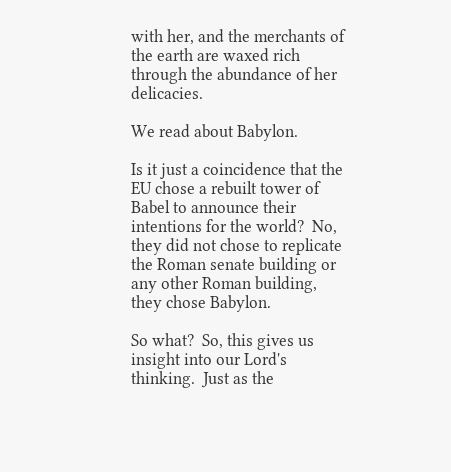with her, and the merchants of the earth are waxed rich through the abundance of her delicacies.

We read about Babylon.

Is it just a coincidence that the EU chose a rebuilt tower of Babel to announce their intentions for the world?  No, they did not chose to replicate the Roman senate building or any other Roman building, they chose Babylon.

So what?  So, this gives us insight into our Lord's thinking.  Just as the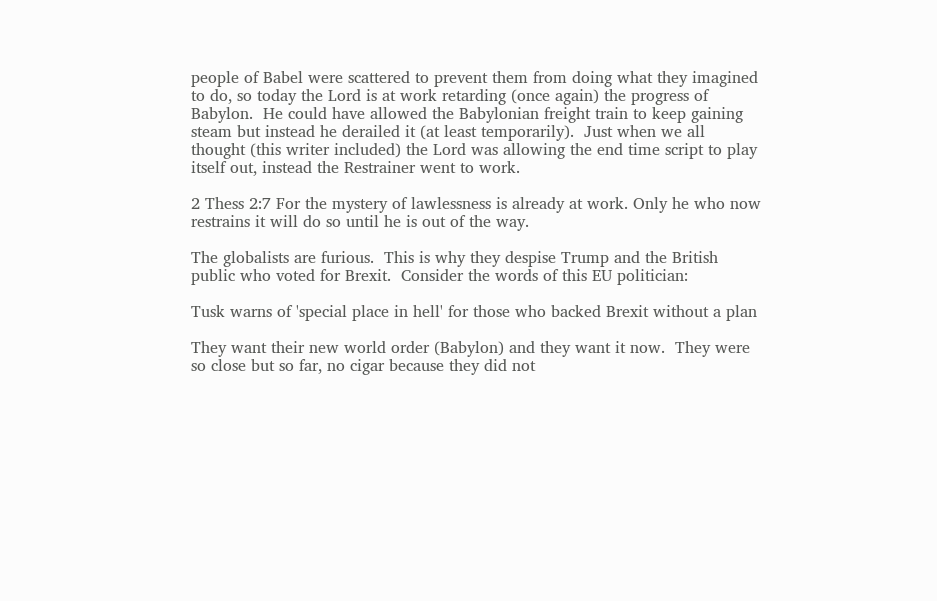people of Babel were scattered to prevent them from doing what they imagined to do, so today the Lord is at work retarding (once again) the progress of Babylon.  He could have allowed the Babylonian freight train to keep gaining steam but instead he derailed it (at least temporarily).  Just when we all thought (this writer included) the Lord was allowing the end time script to play itself out, instead the Restrainer went to work.

2 Thess 2:7 For the mystery of lawlessness is already at work. Only he who now restrains it will do so until he is out of the way.

The globalists are furious.  This is why they despise Trump and the British public who voted for Brexit.  Consider the words of this EU politician:

Tusk warns of 'special place in hell' for those who backed Brexit without a plan

They want their new world order (Babylon) and they want it now.  They were so close but so far, no cigar because they did not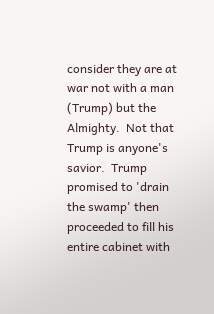consider they are at war not with a man (Trump) but the Almighty.  Not that Trump is anyone's savior.  Trump promised to 'drain the swamp' then proceeded to fill his entire cabinet with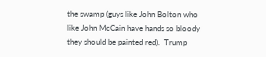the swamp (guys like John Bolton who like John McCain have hands so bloody they should be painted red).  Trump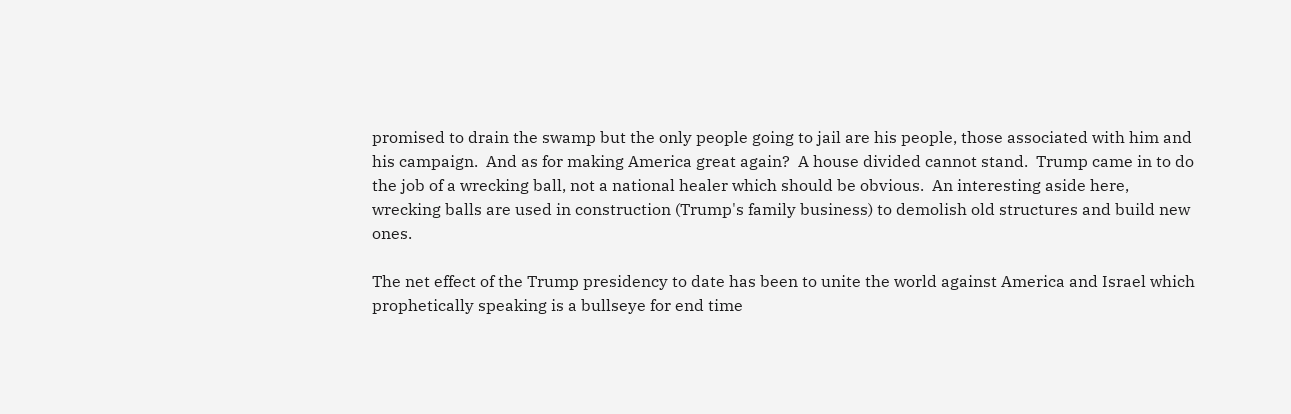promised to drain the swamp but the only people going to jail are his people, those associated with him and his campaign.  And as for making America great again?  A house divided cannot stand.  Trump came in to do the job of a wrecking ball, not a national healer which should be obvious.  An interesting aside here, wrecking balls are used in construction (Trump's family business) to demolish old structures and build new ones.

The net effect of the Trump presidency to date has been to unite the world against America and Israel which prophetically speaking is a bullseye for end time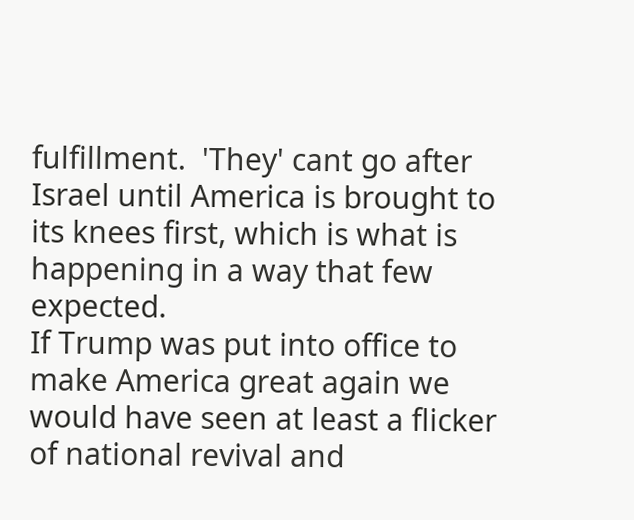fulfillment.  'They' cant go after Israel until America is brought to its knees first, which is what is happening in a way that few expected.
If Trump was put into office to make America great again we would have seen at least a flicker of national revival and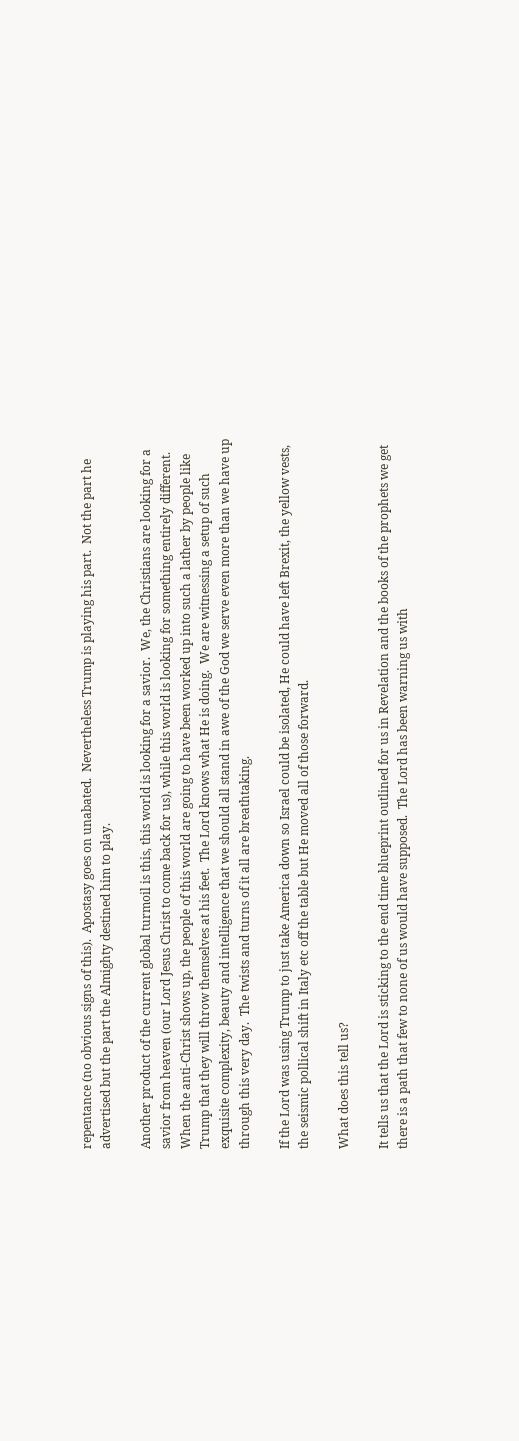repentance (no obvious signs of this).  Apostasy goes on unabated.  Nevertheless Trump is playing his part.  Not the part he advertised but the part the Almighty destined him to play.

Another product of the current global turmoil is this, this world is looking for a savior.  We, the Christians are looking for a savior from heaven (our Lord Jesus Christ to come back for us), while this world is looking for something entirely different.  When the anti-Christ shows up, the people of this world are going to have been worked up into such a lather by people like Trump that they will throw themselves at his feet.  The Lord knows what He is doing.  We are witnessing a setup of such exquisite complexity, beauty and intelligence that we should all stand in awe of the God we serve even more than we have up through this very day.  The twists and turns of it all are breathtaking.

If the Lord was using Trump to just take America down so Israel could be isolated, He could have left Brexit, the yellow vests, the seismic pollical shift in Italy etc off the table but He moved all of those forward.

What does this tell us?

It tells us that the Lord is sticking to the end time blueprint outlined for us in Revelation and the books of the prophets we get there is a path that few to none of us would have supposed.  The Lord has been warning us with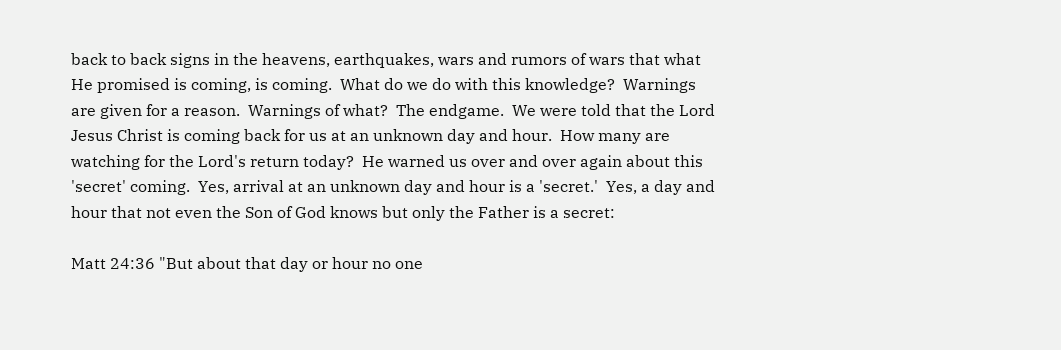back to back signs in the heavens, earthquakes, wars and rumors of wars that what He promised is coming, is coming.  What do we do with this knowledge?  Warnings are given for a reason.  Warnings of what?  The endgame.  We were told that the Lord Jesus Christ is coming back for us at an unknown day and hour.  How many are watching for the Lord's return today?  He warned us over and over again about this 'secret' coming.  Yes, arrival at an unknown day and hour is a 'secret.'  Yes, a day and hour that not even the Son of God knows but only the Father is a secret:

Matt 24:36 "But about that day or hour no one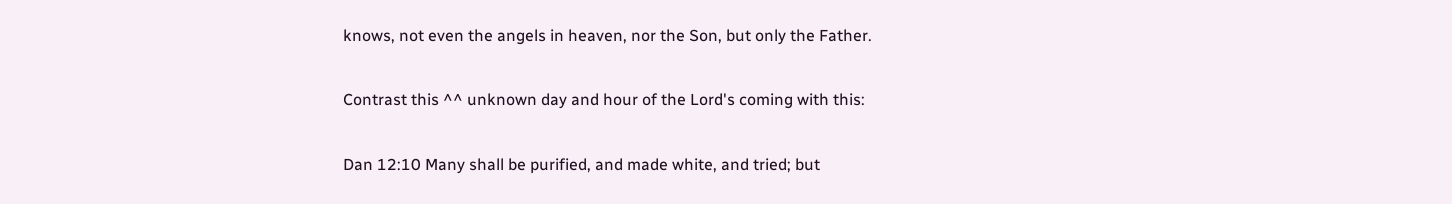knows, not even the angels in heaven, nor the Son, but only the Father.

Contrast this ^^ unknown day and hour of the Lord's coming with this:

Dan 12:10 Many shall be purified, and made white, and tried; but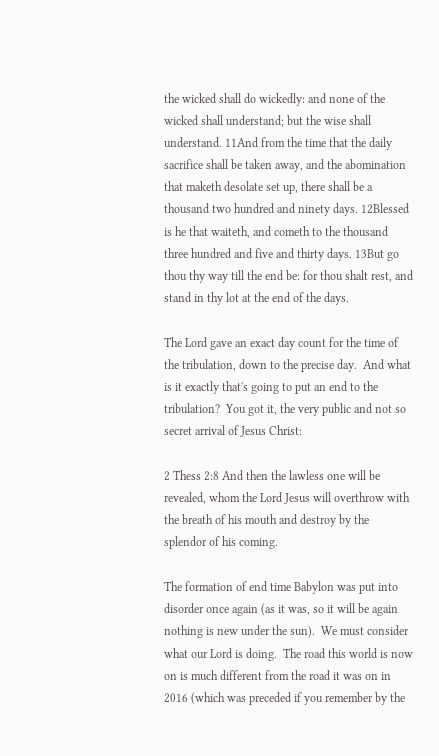the wicked shall do wickedly: and none of the wicked shall understand; but the wise shall understand. 11And from the time that the daily sacrifice shall be taken away, and the abomination that maketh desolate set up, there shall be a thousand two hundred and ninety days. 12Blessed is he that waiteth, and cometh to the thousand three hundred and five and thirty days. 13But go thou thy way till the end be: for thou shalt rest, and stand in thy lot at the end of the days.

The Lord gave an exact day count for the time of the tribulation, down to the precise day.  And what is it exactly that's going to put an end to the tribulation?  You got it, the very public and not so secret arrival of Jesus Christ:

2 Thess 2:8 And then the lawless one will be revealed, whom the Lord Jesus will overthrow with the breath of his mouth and destroy by the splendor of his coming.

The formation of end time Babylon was put into disorder once again (as it was, so it will be again nothing is new under the sun).  We must consider what our Lord is doing.  The road this world is now on is much different from the road it was on in 2016 (which was preceded if you remember by the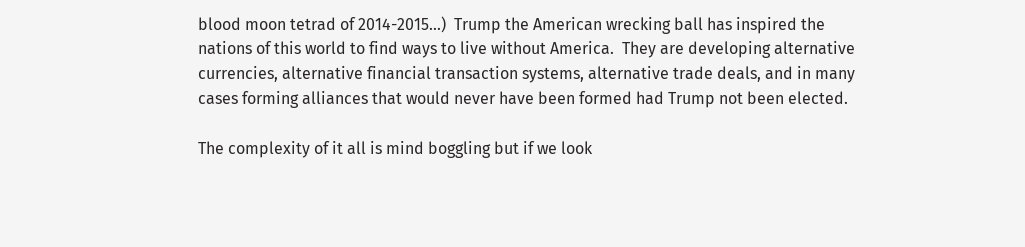blood moon tetrad of 2014-2015...)  Trump the American wrecking ball has inspired the nations of this world to find ways to live without America.  They are developing alternative currencies, alternative financial transaction systems, alternative trade deals, and in many cases forming alliances that would never have been formed had Trump not been elected.

The complexity of it all is mind boggling but if we look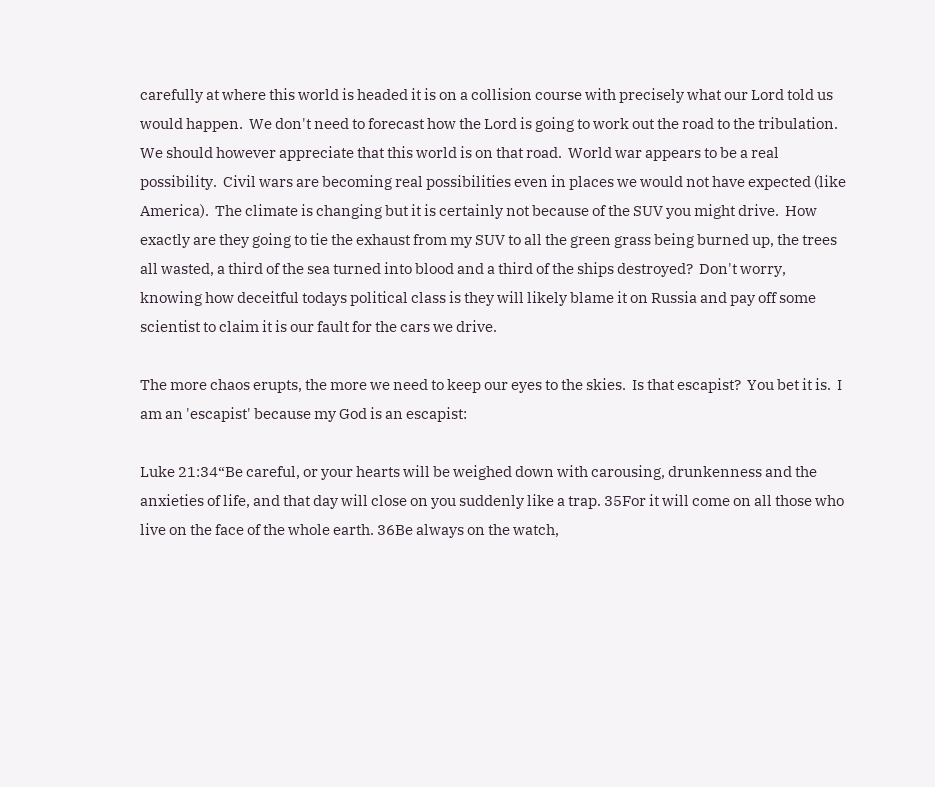carefully at where this world is headed it is on a collision course with precisely what our Lord told us would happen.  We don't need to forecast how the Lord is going to work out the road to the tribulation.  We should however appreciate that this world is on that road.  World war appears to be a real possibility.  Civil wars are becoming real possibilities even in places we would not have expected (like America).  The climate is changing but it is certainly not because of the SUV you might drive.  How exactly are they going to tie the exhaust from my SUV to all the green grass being burned up, the trees all wasted, a third of the sea turned into blood and a third of the ships destroyed?  Don't worry, knowing how deceitful todays political class is they will likely blame it on Russia and pay off some scientist to claim it is our fault for the cars we drive.

The more chaos erupts, the more we need to keep our eyes to the skies.  Is that escapist?  You bet it is.  I am an 'escapist' because my God is an escapist:

Luke 21:34“Be careful, or your hearts will be weighed down with carousing, drunkenness and the anxieties of life, and that day will close on you suddenly like a trap. 35For it will come on all those who live on the face of the whole earth. 36Be always on the watch,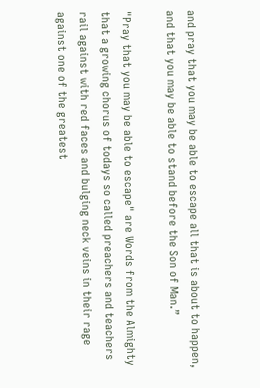and pray that you may be able to escape all that is about to happen, and that you may be able to stand before the Son of Man.”

"Pray that you may be able to escape" are Words from the Almighty that a growing chorus of todays so called preachers and teachers rail against with red faces and bulging neck veins in their rage against one of the greatest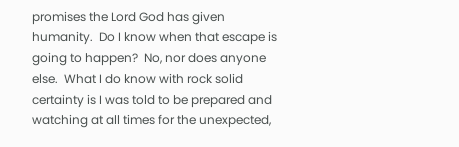promises the Lord God has given humanity.  Do I know when that escape is going to happen?  No, nor does anyone else.  What I do know with rock solid certainty is I was told to be prepared and watching at all times for the unexpected,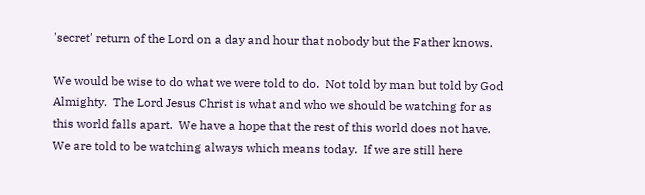'secret' return of the Lord on a day and hour that nobody but the Father knows.

We would be wise to do what we were told to do.  Not told by man but told by God Almighty.  The Lord Jesus Christ is what and who we should be watching for as this world falls apart.  We have a hope that the rest of this world does not have.  We are told to be watching always which means today.  If we are still here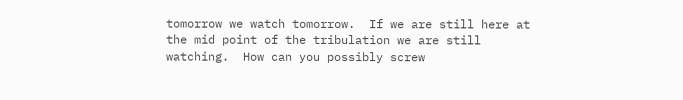tomorrow we watch tomorrow.  If we are still here at the mid point of the tribulation we are still watching.  How can you possibly screw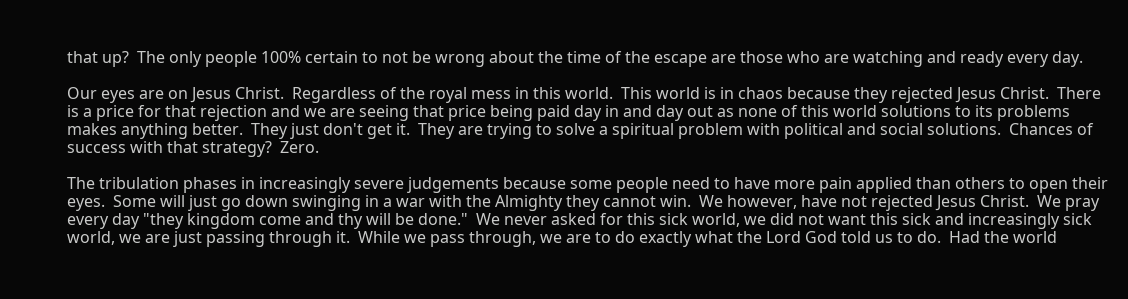that up?  The only people 100% certain to not be wrong about the time of the escape are those who are watching and ready every day.

Our eyes are on Jesus Christ.  Regardless of the royal mess in this world.  This world is in chaos because they rejected Jesus Christ.  There is a price for that rejection and we are seeing that price being paid day in and day out as none of this world solutions to its problems makes anything better.  They just don't get it.  They are trying to solve a spiritual problem with political and social solutions.  Chances of success with that strategy?  Zero.

The tribulation phases in increasingly severe judgements because some people need to have more pain applied than others to open their eyes.  Some will just go down swinging in a war with the Almighty they cannot win.  We however, have not rejected Jesus Christ.  We pray every day "they kingdom come and thy will be done."  We never asked for this sick world, we did not want this sick and increasingly sick world, we are just passing through it.  While we pass through, we are to do exactly what the Lord God told us to do.  Had the world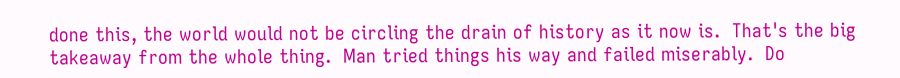done this, the world would not be circling the drain of history as it now is.  That's the big takeaway from the whole thing.  Man tried things his way and failed miserably.  Do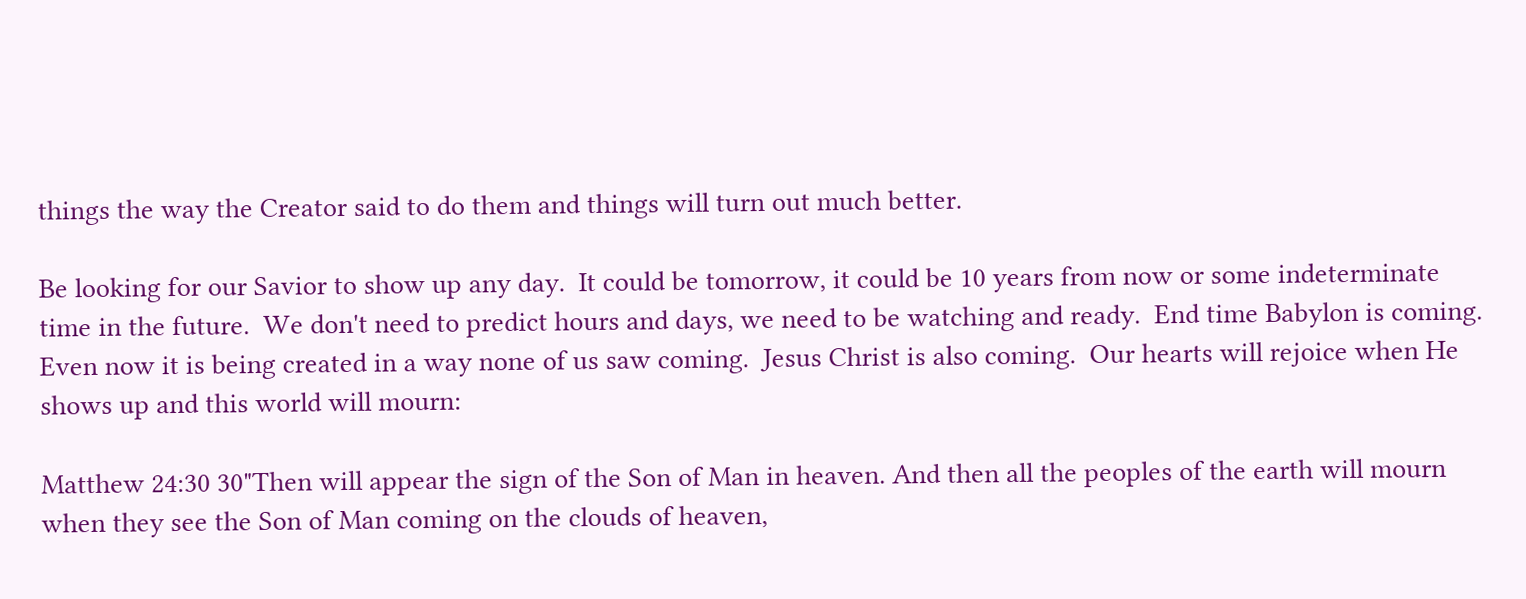things the way the Creator said to do them and things will turn out much better.

Be looking for our Savior to show up any day.  It could be tomorrow, it could be 10 years from now or some indeterminate time in the future.  We don't need to predict hours and days, we need to be watching and ready.  End time Babylon is coming.  Even now it is being created in a way none of us saw coming.  Jesus Christ is also coming.  Our hearts will rejoice when He shows up and this world will mourn:

Matthew 24:30 30"Then will appear the sign of the Son of Man in heaven. And then all the peoples of the earth will mourn when they see the Son of Man coming on the clouds of heaven,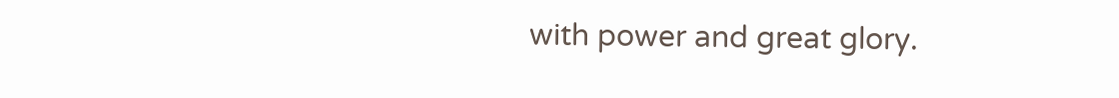with power and great glory.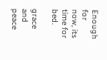Enough for now, its time for bed.

grace and peace